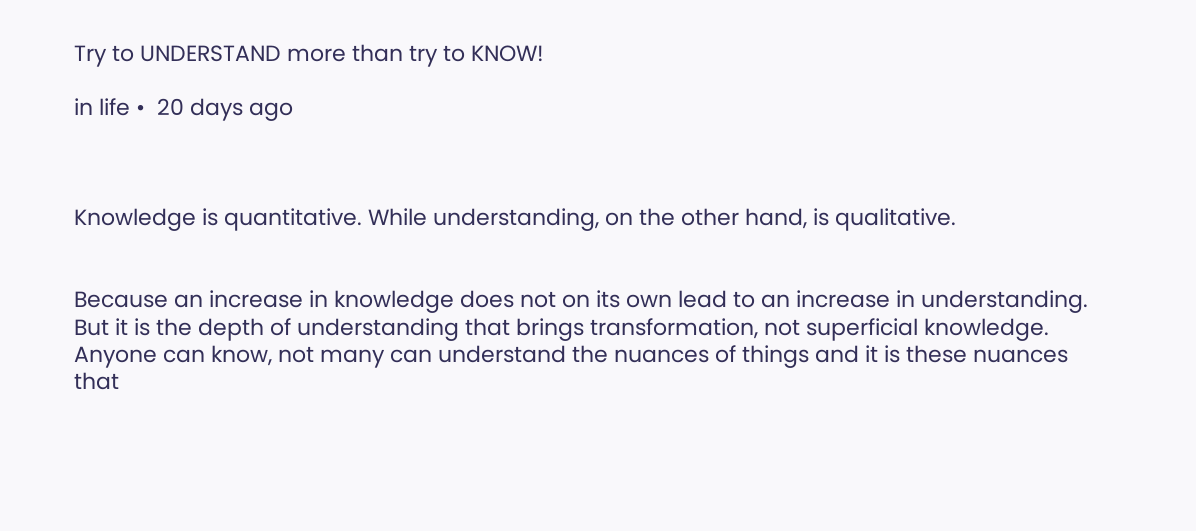Try to UNDERSTAND more than try to KNOW!

in life •  20 days ago



Knowledge is quantitative. While understanding, on the other hand, is qualitative.


Because an increase in knowledge does not on its own lead to an increase in understanding. But it is the depth of understanding that brings transformation, not superficial knowledge. Anyone can know, not many can understand the nuances of things and it is these nuances that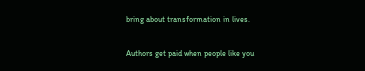bring about transformation in lives.

Authors get paid when people like you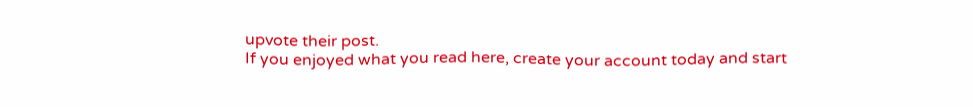upvote their post.
If you enjoyed what you read here, create your account today and start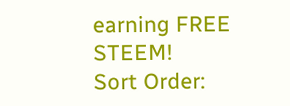earning FREE STEEM!
Sort Order: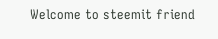Welcome to steemit friend